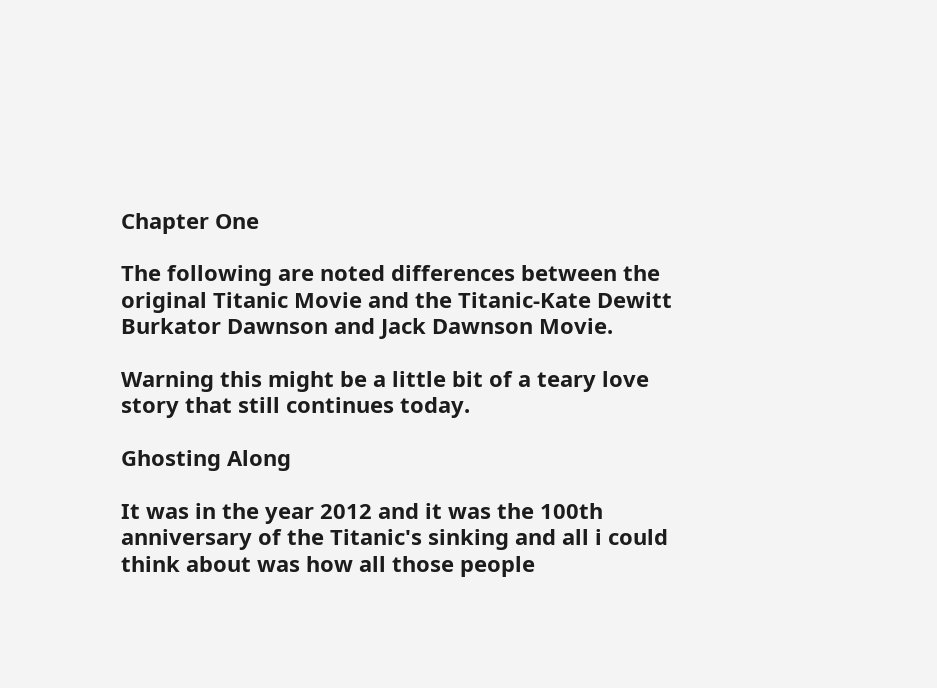Chapter One

The following are noted differences between the original Titanic Movie and the Titanic-Kate Dewitt Burkator Dawnson and Jack Dawnson Movie.

Warning this might be a little bit of a teary love story that still continues today.

Ghosting Along

It was in the year 2012 and it was the 100th anniversary of the Titanic's sinking and all i could think about was how all those people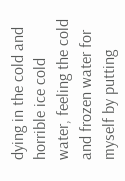dying in the cold and horrible ice cold water, feeling the cold and frozen water for myself by putting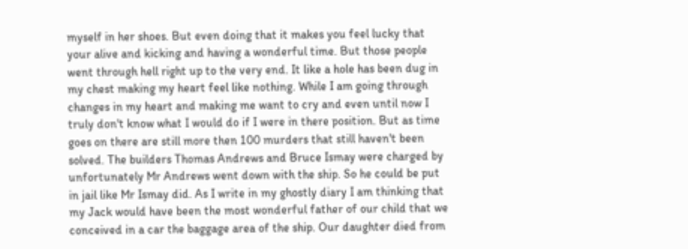myself in her shoes. But even doing that it makes you feel lucky that your alive and kicking and having a wonderful time. But those people went through hell right up to the very end. It like a hole has been dug in my chest making my heart feel like nothing. While I am going through changes in my heart and making me want to cry and even until now I truly don't know what I would do if I were in there position. But as time goes on there are still more then 100 murders that still haven't been solved. The builders Thomas Andrews and Bruce Ismay were charged by unfortunately Mr Andrews went down with the ship. So he could be put in jail like Mr Ismay did. As I write in my ghostly diary I am thinking that my Jack would have been the most wonderful father of our child that we conceived in a car the baggage area of the ship. Our daughter died from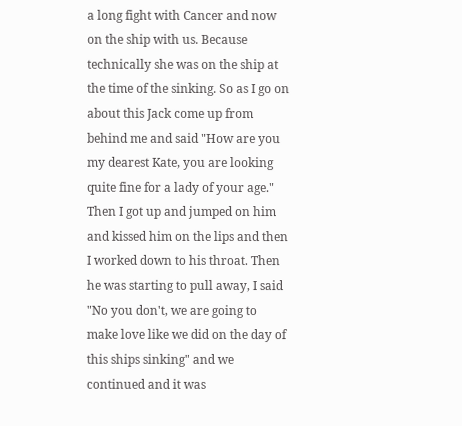a long fight with Cancer and now on the ship with us. Because technically she was on the ship at the time of the sinking. So as I go on about this Jack come up from behind me and said "How are you my dearest Kate, you are looking quite fine for a lady of your age." Then I got up and jumped on him and kissed him on the lips and then I worked down to his throat. Then he was starting to pull away, I said "No you don't, we are going to make love like we did on the day of this ships sinking" and we continued and it was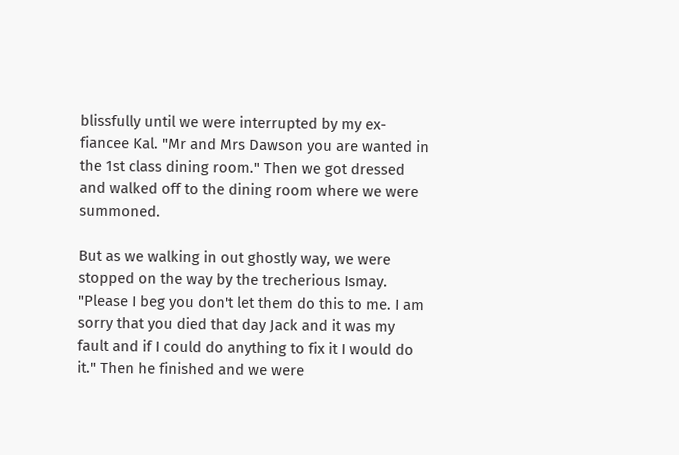blissfully until we were interrupted by my ex-fiancee Kal. "Mr and Mrs Dawson you are wanted in the 1st class dining room." Then we got dressed and walked off to the dining room where we were summoned.

But as we walking in out ghostly way, we were stopped on the way by the trecherious Ismay. "Please I beg you don't let them do this to me. I am sorry that you died that day Jack and it was my fault and if I could do anything to fix it I would do it." Then he finished and we were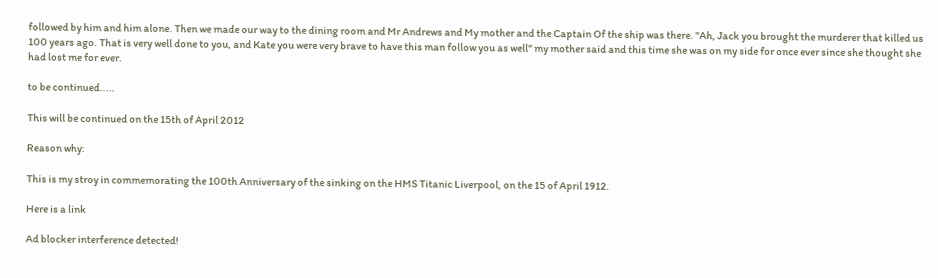followed by him and him alone. Then we made our way to the dining room and Mr Andrews and My mother and the Captain Of the ship was there. "Ah, Jack you brought the murderer that killed us 100 years ago. That is very well done to you, and Kate you were very brave to have this man follow you as well" my mother said and this time she was on my side for once ever since she thought she had lost me for ever.

to be continued.....

This will be continued on the 15th of April 2012

Reason why:

This is my stroy in commemorating the 100th Anniversary of the sinking on the HMS Titanic Liverpool, on the 15 of April 1912.

Here is a link

Ad blocker interference detected!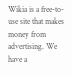Wikia is a free-to-use site that makes money from advertising. We have a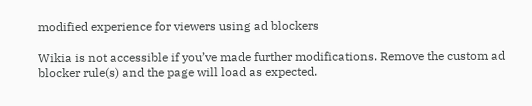modified experience for viewers using ad blockers

Wikia is not accessible if you’ve made further modifications. Remove the custom ad blocker rule(s) and the page will load as expected.